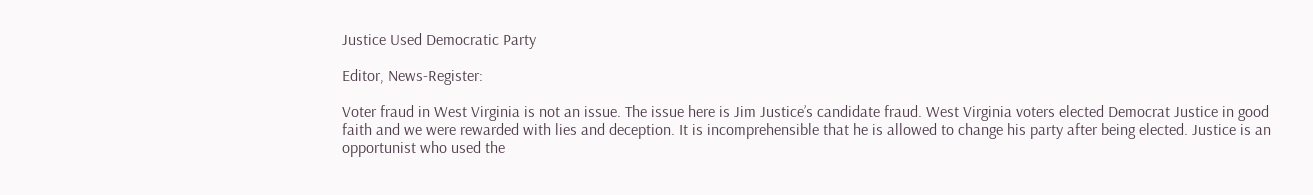Justice Used Democratic Party

Editor, News-Register:

Voter fraud in West Virginia is not an issue. The issue here is Jim Justice’s candidate fraud. West Virginia voters elected Democrat Justice in good faith and we were rewarded with lies and deception. It is incomprehensible that he is allowed to change his party after being elected. Justice is an opportunist who used the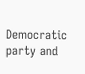Democratic party and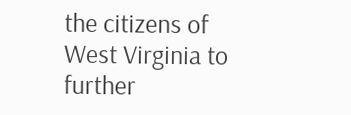the citizens of West Virginia to further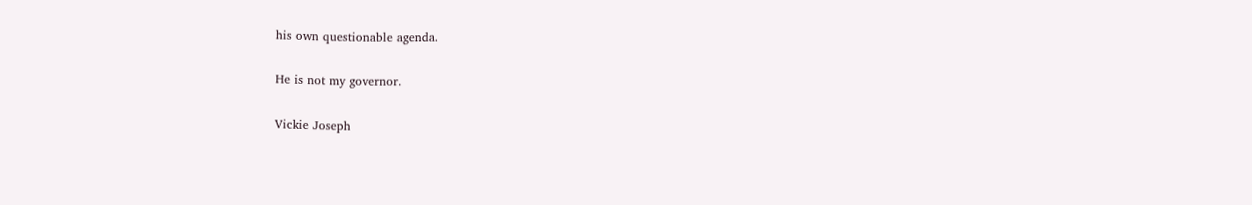his own questionable agenda.

He is not my governor.

Vickie Joseph